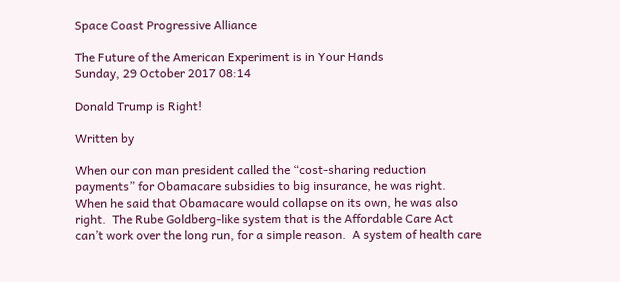Space Coast Progressive Alliance

The Future of the American Experiment is in Your Hands
Sunday, 29 October 2017 08:14

Donald Trump is Right!

Written by

When our con man president called the “cost-sharing reduction payments” for Obamacare subsidies to big insurance, he was right.  When he said that Obamacare would collapse on its own, he was also right.  The Rube Goldberg-like system that is the Affordable Care Act can’t work over the long run, for a simple reason.  A system of health care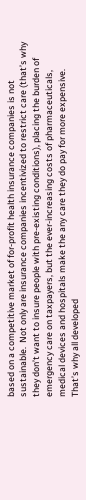based on a competitive market of for-profit health insurance companies is not sustainable.  Not only are insurance companies incentivized to restrict care (that’s why they don’t want to insure people with pre-existing conditions), placing the burden of emergency care on taxpayers, but the ever-increasing costs of pharmaceuticals, medical devices and hospitals make the any care they do pay for more expensive.    That’s why all developed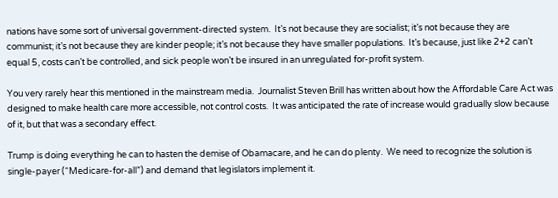nations have some sort of universal government-directed system.  It’s not because they are socialist; it’s not because they are communist; it’s not because they are kinder people; it’s not because they have smaller populations.  It’s because, just like 2+2 can’t equal 5, costs can’t be controlled, and sick people won’t be insured in an unregulated for-profit system.

You very rarely hear this mentioned in the mainstream media.  Journalist Steven Brill has written about how the Affordable Care Act was designed to make health care more accessible, not control costs.  It was anticipated the rate of increase would gradually slow because of it, but that was a secondary effect.

Trump is doing everything he can to hasten the demise of Obamacare, and he can do plenty.  We need to recognize the solution is single-payer (“Medicare-for-all”) and demand that legislators implement it.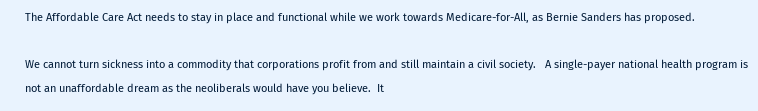The Affordable Care Act needs to stay in place and functional while we work towards Medicare-for-All, as Bernie Sanders has proposed.

We cannot turn sickness into a commodity that corporations profit from and still maintain a civil society.   A single-payer national health program is not an unaffordable dream as the neoliberals would have you believe.  It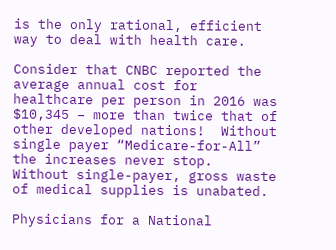is the only rational, efficient way to deal with health care.

Consider that CNBC reported the average annual cost for healthcare per person in 2016 was $10,345 – more than twice that of other developed nations!  Without single payer “Medicare-for-All” the increases never stop.  Without single-payer, gross waste of medical supplies is unabated.

Physicians for a National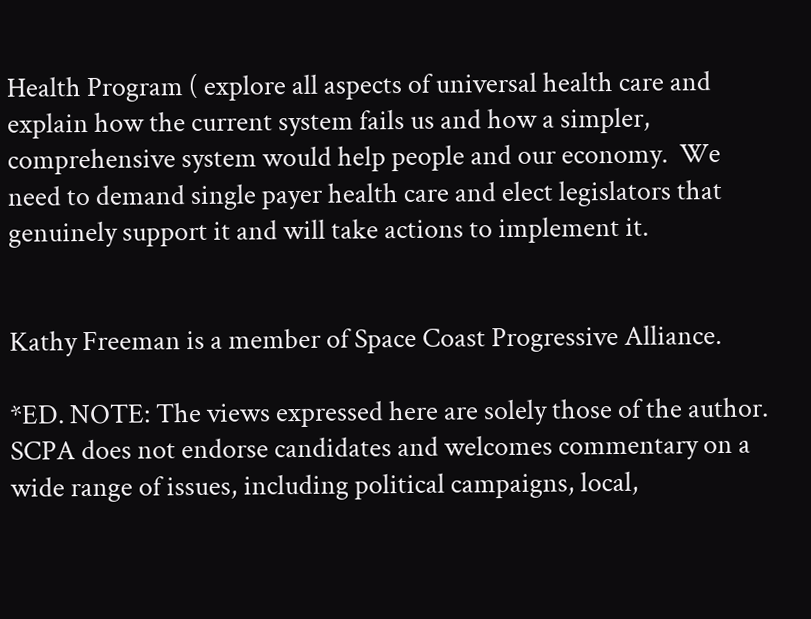Health Program ( explore all aspects of universal health care and explain how the current system fails us and how a simpler, comprehensive system would help people and our economy.  We need to demand single payer health care and elect legislators that genuinely support it and will take actions to implement it.


Kathy Freeman is a member of Space Coast Progressive Alliance.

*ED. NOTE: The views expressed here are solely those of the author. SCPA does not endorse candidates and welcomes commentary on a wide range of issues, including political campaigns, local,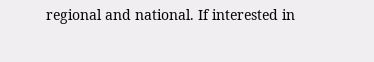regional and national. If interested in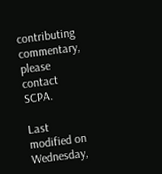contributing commentary, please contact SCPA.

Last modified on Wednesday,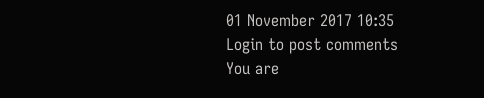01 November 2017 10:35
Login to post comments
You are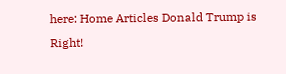here: Home Articles Donald Trump is Right!